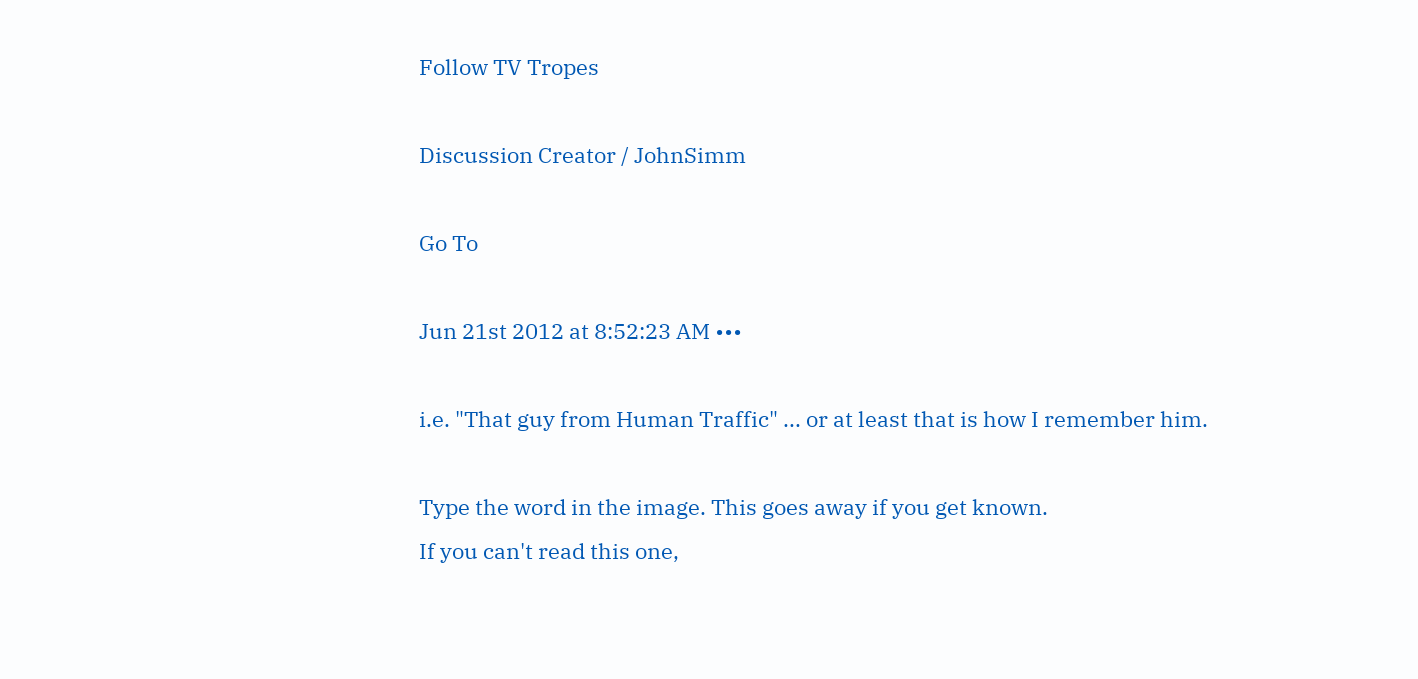Follow TV Tropes

Discussion Creator / JohnSimm

Go To

Jun 21st 2012 at 8:52:23 AM •••

i.e. "That guy from Human Traffic" ... or at least that is how I remember him.

Type the word in the image. This goes away if you get known.
If you can't read this one,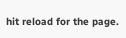hit reload for the page.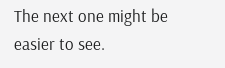The next one might be easier to see.